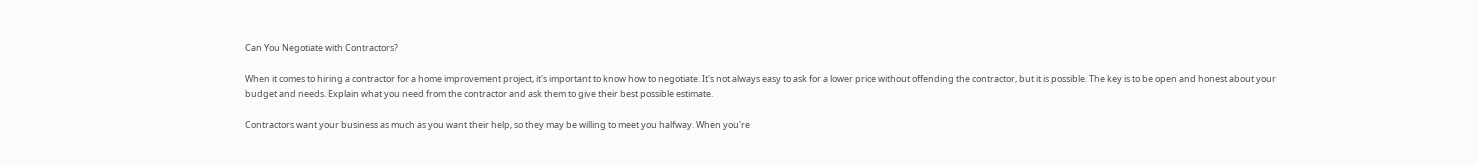Can You Negotiate with Contractors?

When it comes to hiring a contractor for a home improvement project, it's important to know how to negotiate. It's not always easy to ask for a lower price without offending the contractor, but it is possible. The key is to be open and honest about your budget and needs. Explain what you need from the contractor and ask them to give their best possible estimate.

Contractors want your business as much as you want their help, so they may be willing to meet you halfway. When you're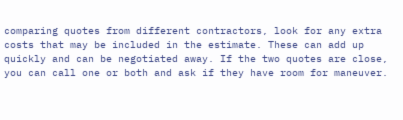comparing quotes from different contractors, look for any extra costs that may be included in the estimate. These can add up quickly and can be negotiated away. If the two quotes are close, you can call one or both and ask if they have room for maneuver.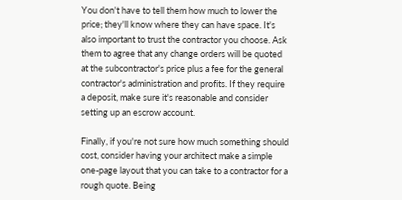You don't have to tell them how much to lower the price; they'll know where they can have space. It's also important to trust the contractor you choose. Ask them to agree that any change orders will be quoted at the subcontractor's price plus a fee for the general contractor's administration and profits. If they require a deposit, make sure it's reasonable and consider setting up an escrow account.

Finally, if you're not sure how much something should cost, consider having your architect make a simple one-page layout that you can take to a contractor for a rough quote. Being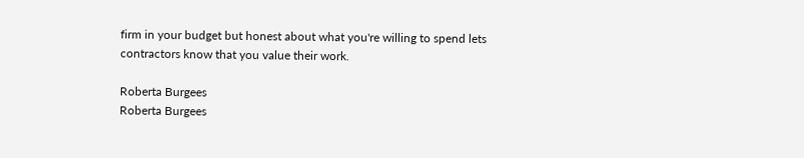firm in your budget but honest about what you're willing to spend lets contractors know that you value their work.

Roberta Burgees
Roberta Burgees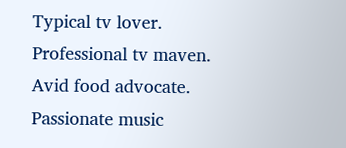Typical tv lover. Professional tv maven. Avid food advocate. Passionate music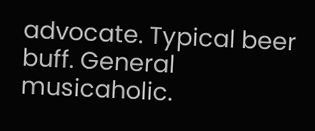advocate. Typical beer buff. General musicaholic.